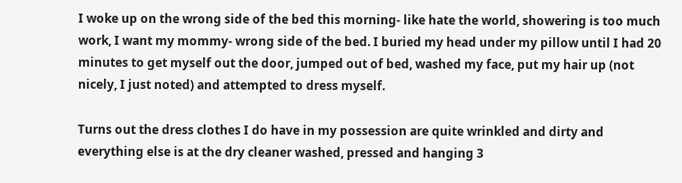I woke up on the wrong side of the bed this morning- like hate the world, showering is too much work, I want my mommy- wrong side of the bed. I buried my head under my pillow until I had 20 minutes to get myself out the door, jumped out of bed, washed my face, put my hair up (not nicely, I just noted) and attempted to dress myself.

Turns out the dress clothes I do have in my possession are quite wrinkled and dirty and everything else is at the dry cleaner washed, pressed and hanging 3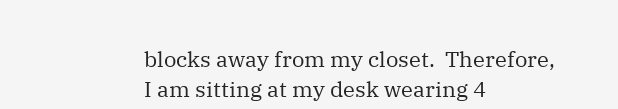blocks away from my closet.  Therefore, I am sitting at my desk wearing 4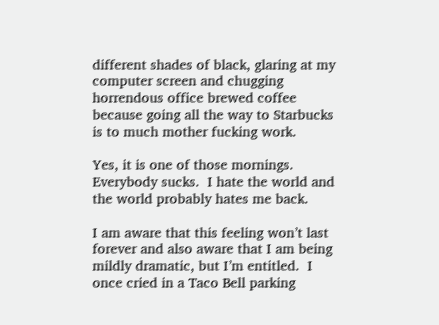different shades of black, glaring at my computer screen and chugging horrendous office brewed coffee because going all the way to Starbucks is to much mother fucking work.

Yes, it is one of those mornings.  Everybody sucks.  I hate the world and the world probably hates me back.

I am aware that this feeling won’t last forever and also aware that I am being mildly dramatic, but I’m entitled.  I once cried in a Taco Bell parking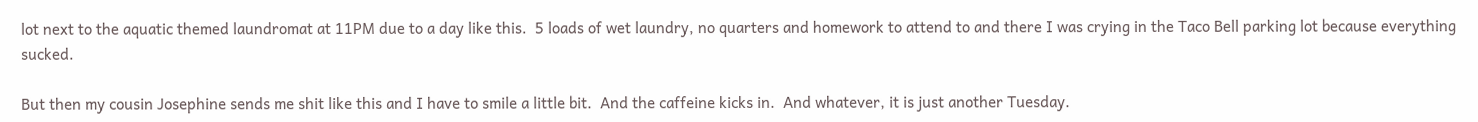lot next to the aquatic themed laundromat at 11PM due to a day like this.  5 loads of wet laundry, no quarters and homework to attend to and there I was crying in the Taco Bell parking lot because everything sucked.

But then my cousin Josephine sends me shit like this and I have to smile a little bit.  And the caffeine kicks in.  And whatever, it is just another Tuesday.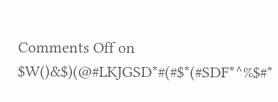Comments Off on $W()&$)(@#LKJGSD*#(#$*(#SDF*^%$#*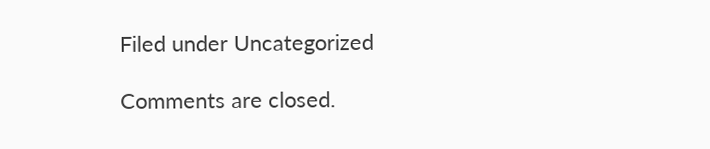Filed under Uncategorized

Comments are closed.